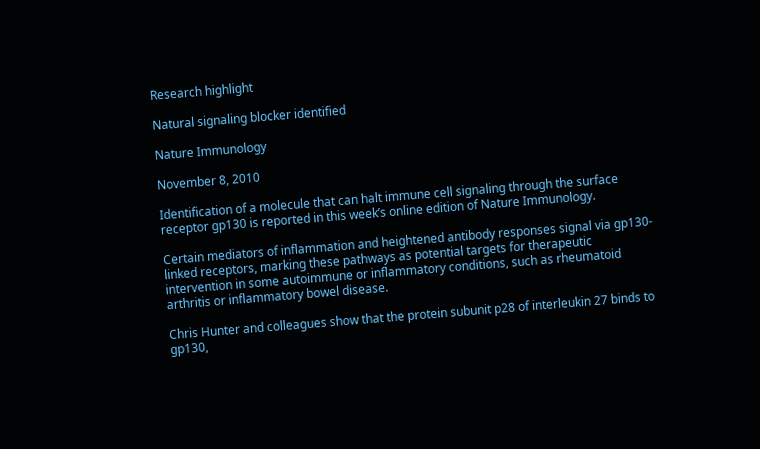Research highlight

Natural signaling blocker identified

Nature Immunology

November 8, 2010

Identification of a molecule that can halt immune cell signaling through the surface receptor gp130 is reported in this week’s online edition of Nature Immunology.

Certain mediators of inflammation and heightened antibody responses signal via gp130-linked receptors, marking these pathways as potential targets for therapeutic intervention in some autoimmune or inflammatory conditions, such as rheumatoid arthritis or inflammatory bowel disease.

Chris Hunter and colleagues show that the protein subunit p28 of interleukin 27 binds to gp130,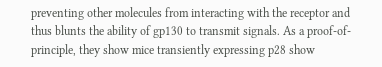preventing other molecules from interacting with the receptor and thus blunts the ability of gp130 to transmit signals. As a proof-of-principle, they show mice transiently expressing p28 show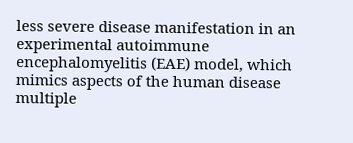less severe disease manifestation in an experimental autoimmune encephalomyelitis (EAE) model, which mimics aspects of the human disease multiple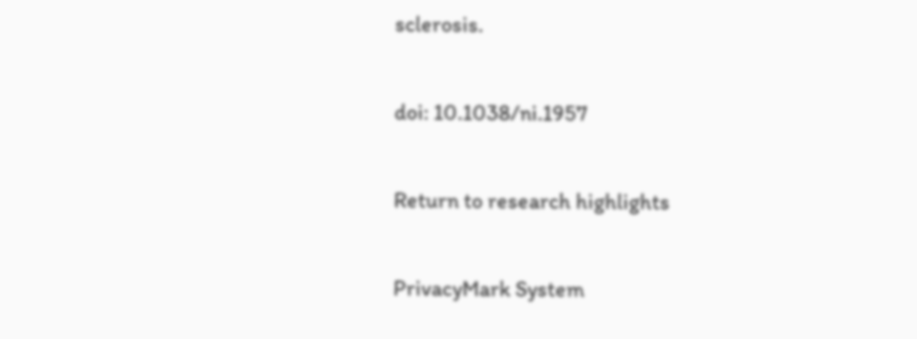sclerosis.

doi: 10.1038/ni.1957

Return to research highlights

PrivacyMark System